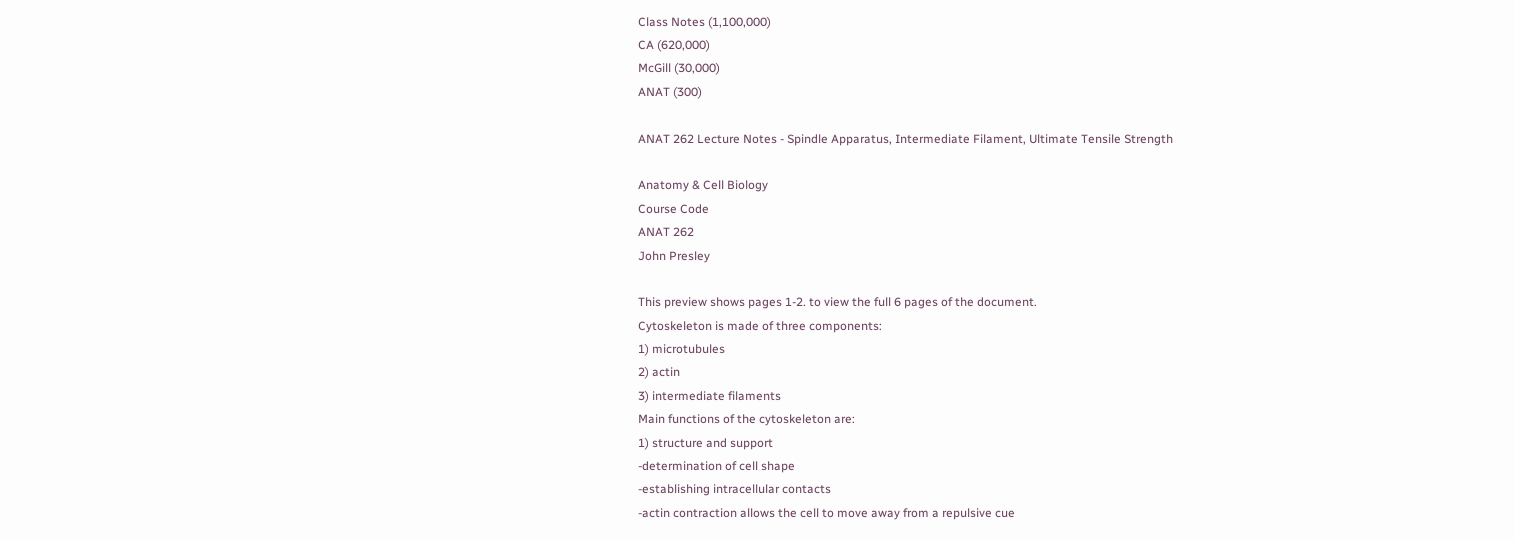Class Notes (1,100,000)
CA (620,000)
McGill (30,000)
ANAT (300)

ANAT 262 Lecture Notes - Spindle Apparatus, Intermediate Filament, Ultimate Tensile Strength

Anatomy & Cell Biology
Course Code
ANAT 262
John Presley

This preview shows pages 1-2. to view the full 6 pages of the document.
Cytoskeleton is made of three components:
1) microtubules
2) actin
3) intermediate filaments
Main functions of the cytoskeleton are:
1) structure and support
-determination of cell shape
-establishing intracellular contacts
-actin contraction allows the cell to move away from a repulsive cue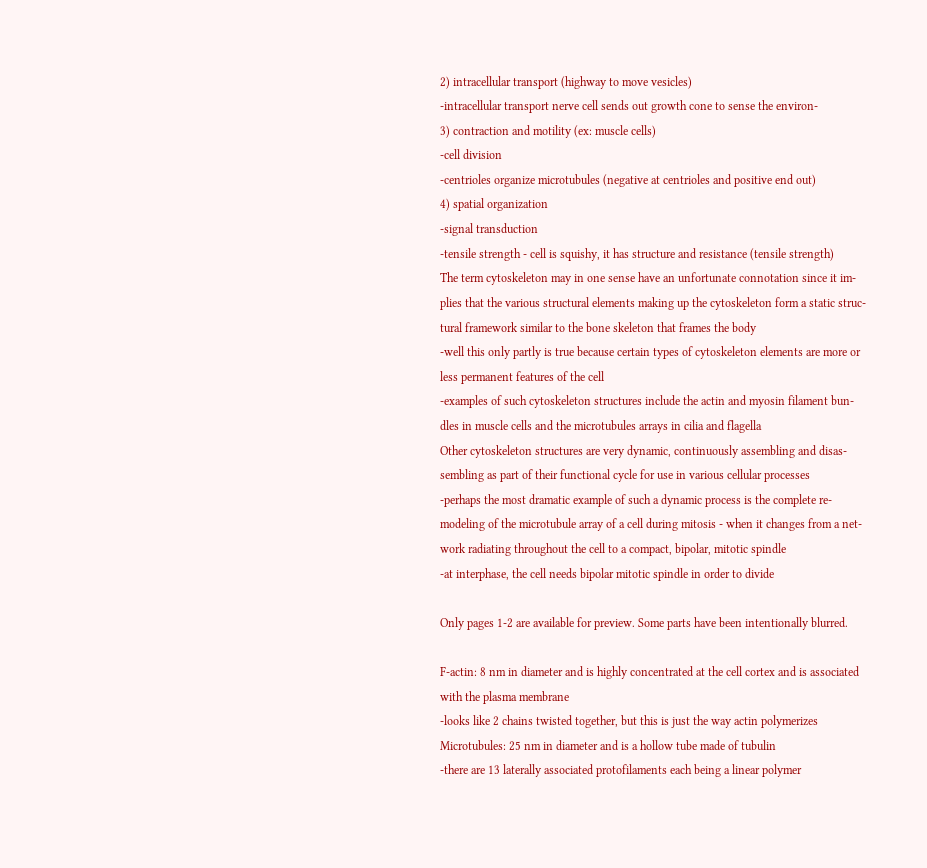2) intracellular transport (highway to move vesicles)
-intracellular transport nerve cell sends out growth cone to sense the environ-
3) contraction and motility (ex: muscle cells)
-cell division
-centrioles organize microtubules (negative at centrioles and positive end out)
4) spatial organization
-signal transduction
-tensile strength - cell is squishy, it has structure and resistance (tensile strength)
The term cytoskeleton may in one sense have an unfortunate connotation since it im-
plies that the various structural elements making up the cytoskeleton form a static struc-
tural framework similar to the bone skeleton that frames the body
-well this only partly is true because certain types of cytoskeleton elements are more or
less permanent features of the cell
-examples of such cytoskeleton structures include the actin and myosin filament bun-
dles in muscle cells and the microtubules arrays in cilia and flagella
Other cytoskeleton structures are very dynamic, continuously assembling and disas-
sembling as part of their functional cycle for use in various cellular processes
-perhaps the most dramatic example of such a dynamic process is the complete re-
modeling of the microtubule array of a cell during mitosis - when it changes from a net-
work radiating throughout the cell to a compact, bipolar, mitotic spindle
-at interphase, the cell needs bipolar mitotic spindle in order to divide

Only pages 1-2 are available for preview. Some parts have been intentionally blurred.

F-actin: 8 nm in diameter and is highly concentrated at the cell cortex and is associated
with the plasma membrane
-looks like 2 chains twisted together, but this is just the way actin polymerizes
Microtubules: 25 nm in diameter and is a hollow tube made of tubulin
-there are 13 laterally associated protofilaments each being a linear polymer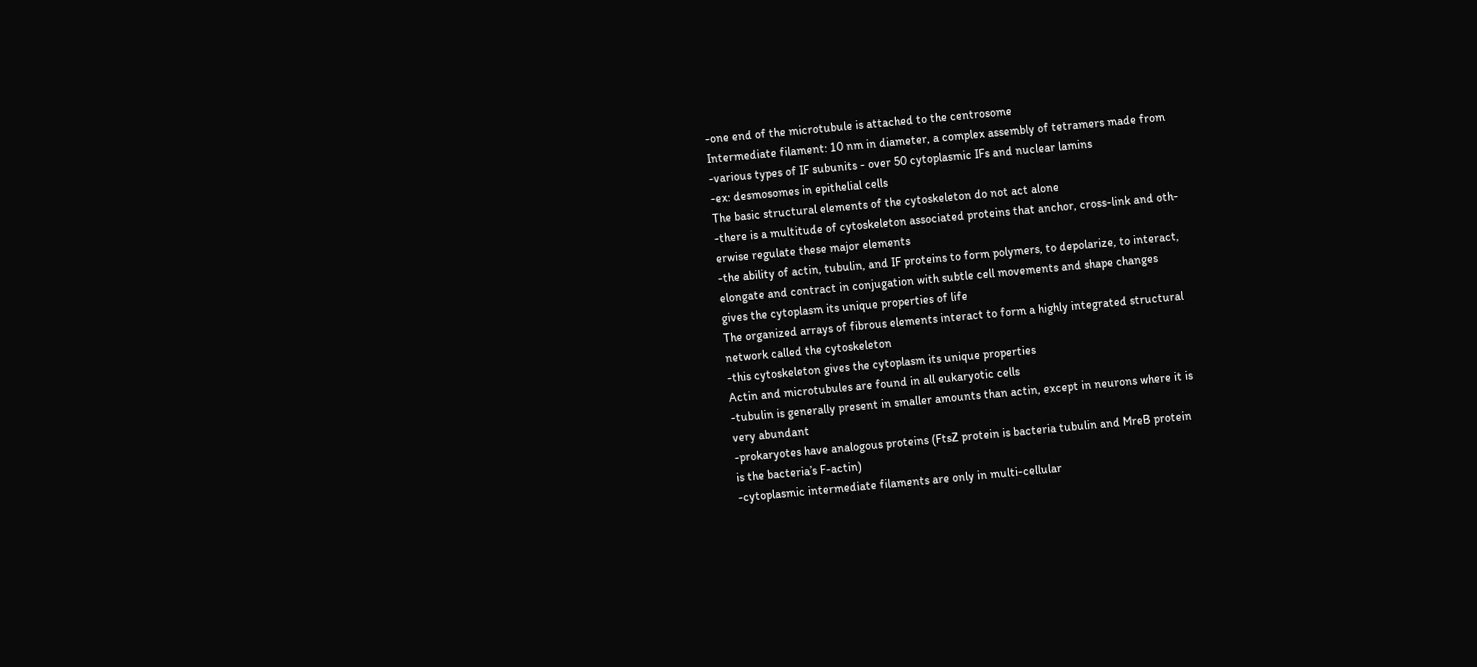-one end of the microtubule is attached to the centrosome
Intermediate filament: 10 nm in diameter, a complex assembly of tetramers made from
-various types of IF subunits - over 50 cytoplasmic IFs and nuclear lamins
-ex: desmosomes in epithelial cells
The basic structural elements of the cytoskeleton do not act alone
-there is a multitude of cytoskeleton associated proteins that anchor, cross-link and oth-
erwise regulate these major elements
-the ability of actin, tubulin, and IF proteins to form polymers, to depolarize, to interact,
elongate and contract in conjugation with subtle cell movements and shape changes
gives the cytoplasm its unique properties of life
The organized arrays of fibrous elements interact to form a highly integrated structural
network called the cytoskeleton
-this cytoskeleton gives the cytoplasm its unique properties
Actin and microtubules are found in all eukaryotic cells
-tubulin is generally present in smaller amounts than actin, except in neurons where it is
very abundant
-prokaryotes have analogous proteins (FtsZ protein is bacteria tubulin and MreB protein
is the bacteria’s F-actin)
-cytoplasmic intermediate filaments are only in multi-cellular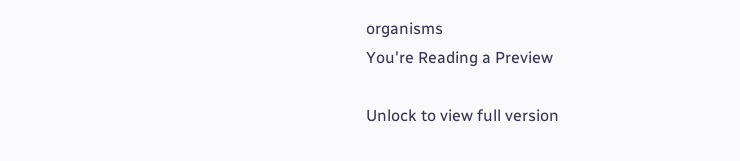organisms
You're Reading a Preview

Unlock to view full version